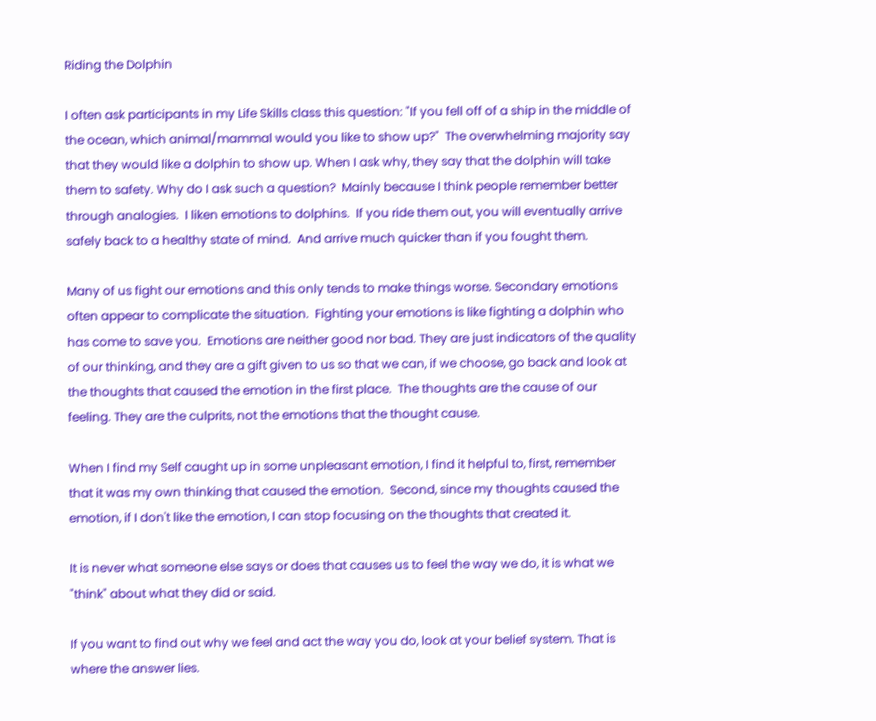Riding the Dolphin

I often ask participants in my Life Skills class this question: "If you fell off of a ship in the middle of the ocean, which animal/mammal would you like to show up?"  The overwhelming majority say that they would like a dolphin to show up. When I ask why, they say that the dolphin will take them to safety. Why do I ask such a question?  Mainly because I think people remember better through analogies.  I liken emotions to dolphins.  If you ride them out, you will eventually arrive safely back to a healthy state of mind.  And arrive much quicker than if you fought them.

Many of us fight our emotions and this only tends to make things worse. Secondary emotions often appear to complicate the situation.  Fighting your emotions is like fighting a dolphin who has come to save you.  Emotions are neither good nor bad. They are just indicators of the quality of our thinking, and they are a gift given to us so that we can, if we choose, go back and look at the thoughts that caused the emotion in the first place.  The thoughts are the cause of our feeling. They are the culprits, not the emotions that the thought cause.

When I find my Self caught up in some unpleasant emotion, I find it helpful to, first, remember that it was my own thinking that caused the emotion.  Second, since my thoughts caused the emotion, if I don't like the emotion, I can stop focusing on the thoughts that created it.

It is never what someone else says or does that causes us to feel the way we do, it is what we "think" about what they did or said.

If you want to find out why we feel and act the way you do, look at your belief system. That is where the answer lies.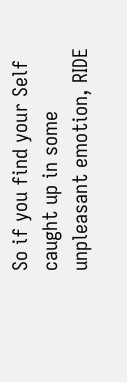So if you find your Self caught up in some unpleasant emotion, RIDE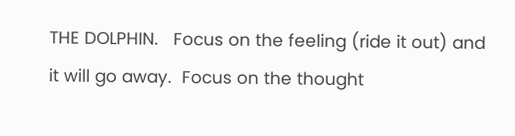THE DOLPHIN.   Focus on the feeling (ride it out) and it will go away.  Focus on the thought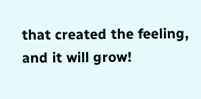that created the feeling, and it will grow!